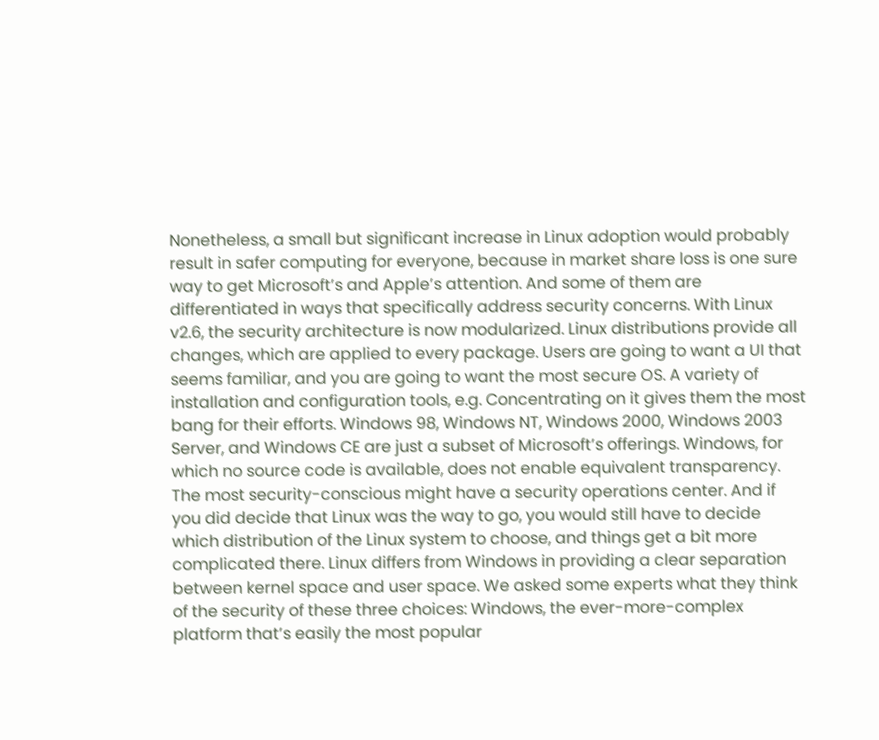Nonetheless, a small but significant increase in Linux adoption would probably result in safer computing for everyone, because in market share loss is one sure way to get Microsoft’s and Apple’s attention. And some of them are differentiated in ways that specifically address security concerns. With Linux v2.6, the security architecture is now modularized. Linux distributions provide all changes, which are applied to every package. Users are going to want a UI that seems familiar, and you are going to want the most secure OS. A variety of installation and configuration tools, e.g. Concentrating on it gives them the most bang for their efforts. Windows 98, Windows NT, Windows 2000, Windows 2003 Server, and Windows CE are just a subset of Microsoft’s offerings. Windows, for which no source code is available, does not enable equivalent transparency. The most security-conscious might have a security operations center. And if you did decide that Linux was the way to go, you would still have to decide which distribution of the Linux system to choose, and things get a bit more complicated there. Linux differs from Windows in providing a clear separation between kernel space and user space. We asked some experts what they think of the security of these three choices: Windows, the ever-more-complex platform that’s easily the most popular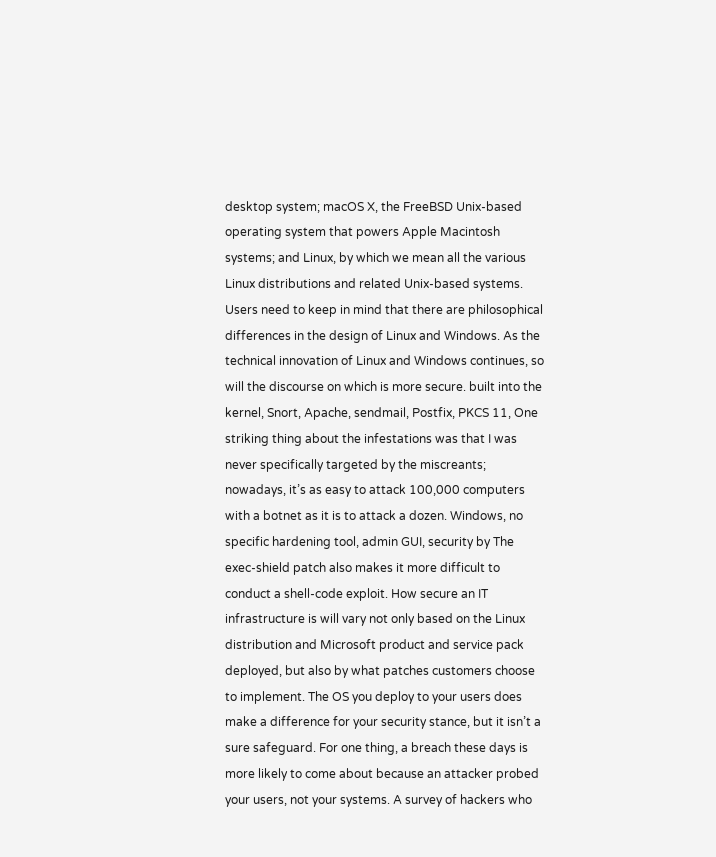desktop system; macOS X, the FreeBSD Unix-based operating system that powers Apple Macintosh systems; and Linux, by which we mean all the various Linux distributions and related Unix-based systems. Users need to keep in mind that there are philosophical differences in the design of Linux and Windows. As the technical innovation of Linux and Windows continues, so will the discourse on which is more secure. built into the kernel, Snort, Apache, sendmail, Postfix, PKCS 11, One striking thing about the infestations was that I was never specifically targeted by the miscreants; nowadays, it’s as easy to attack 100,000 computers with a botnet as it is to attack a dozen. Windows, no specific hardening tool, admin GUI, security by The exec-shield patch also makes it more difficult to conduct a shell-code exploit. How secure an IT infrastructure is will vary not only based on the Linux distribution and Microsoft product and service pack deployed, but also by what patches customers choose to implement. The OS you deploy to your users does make a difference for your security stance, but it isn’t a sure safeguard. For one thing, a breach these days is more likely to come about because an attacker probed your users, not your systems. A survey of hackers who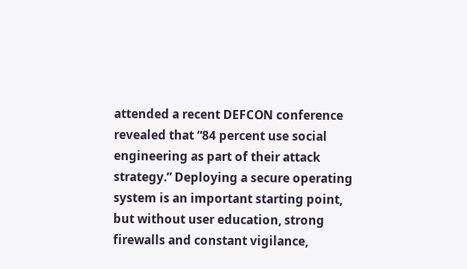attended a recent DEFCON conference revealed that “84 percent use social engineering as part of their attack strategy.” Deploying a secure operating system is an important starting point, but without user education, strong firewalls and constant vigilance,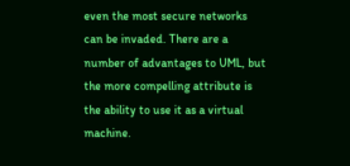even the most secure networks can be invaded. There are a number of advantages to UML, but the more compelling attribute is the ability to use it as a virtual machine.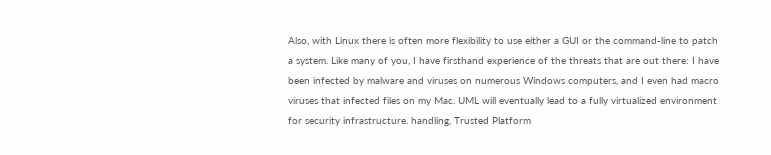Also, with Linux there is often more flexibility to use either a GUI or the command-line to patch a system. Like many of you, I have firsthand experience of the threats that are out there: I have been infected by malware and viruses on numerous Windows computers, and I even had macro viruses that infected files on my Mac. UML will eventually lead to a fully virtualized environment for security infrastructure. handling, Trusted Platform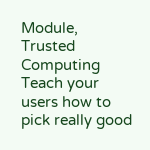Module, Trusted Computing Teach your users how to pick really good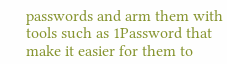passwords and arm them with tools such as 1Password that make it easier for them to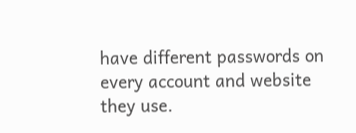have different passwords on every account and website they use.